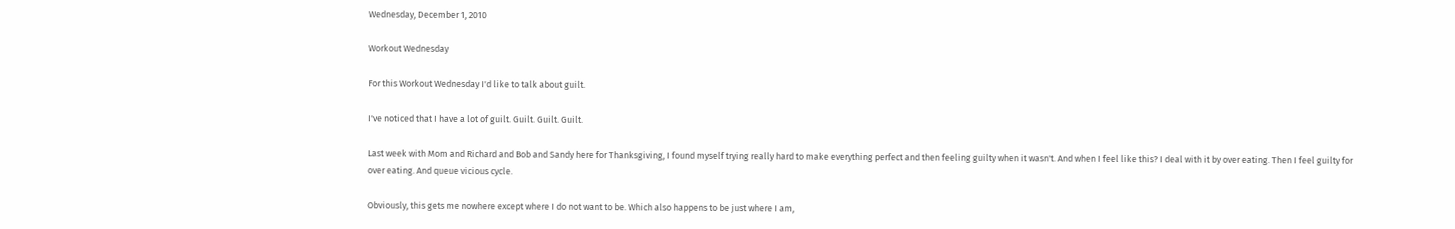Wednesday, December 1, 2010

Workout Wednesday

For this Workout Wednesday I'd like to talk about guilt.

I've noticed that I have a lot of guilt. Guilt. Guilt. Guilt.

Last week with Mom and Richard and Bob and Sandy here for Thanksgiving, I found myself trying really hard to make everything perfect and then feeling guilty when it wasn't. And when I feel like this? I deal with it by over eating. Then I feel guilty for over eating. And queue vicious cycle.

Obviously, this gets me nowhere except where I do not want to be. Which also happens to be just where I am,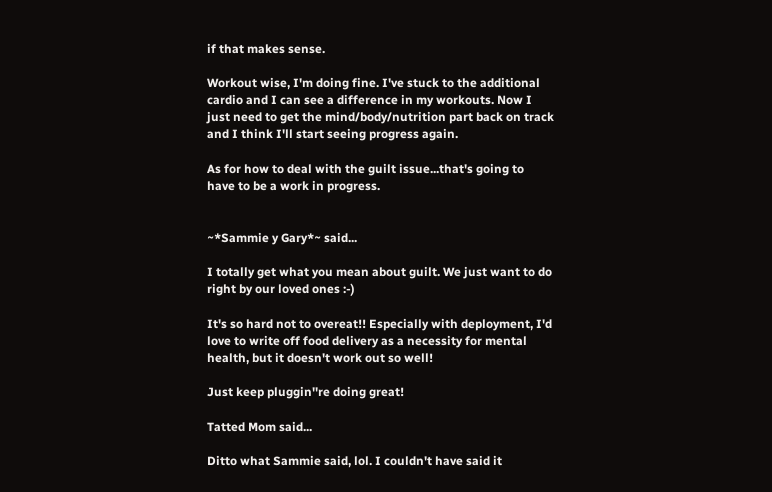if that makes sense.

Workout wise, I'm doing fine. I've stuck to the additional cardio and I can see a difference in my workouts. Now I just need to get the mind/body/nutrition part back on track and I think I'll start seeing progress again.

As for how to deal with the guilt issue...that's going to have to be a work in progress.


~*Sammie y Gary*~ said...

I totally get what you mean about guilt. We just want to do right by our loved ones :-)

It's so hard not to overeat!! Especially with deployment, I'd love to write off food delivery as a necessity for mental health, but it doesn't work out so well!

Just keep pluggin''re doing great!

Tatted Mom said...

Ditto what Sammie said, lol. I couldn't have said it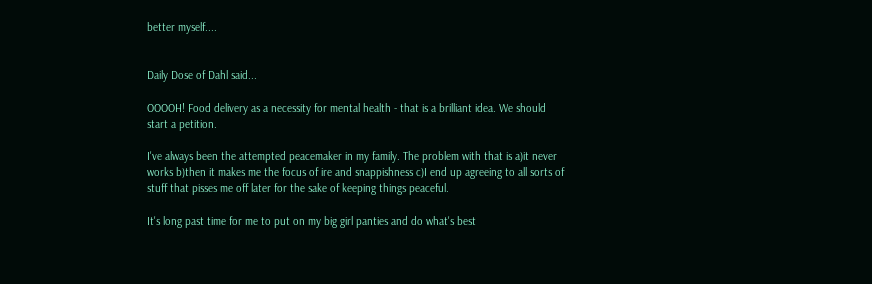better myself....


Daily Dose of Dahl said...

OOOOH! Food delivery as a necessity for mental health - that is a brilliant idea. We should start a petition.

I've always been the attempted peacemaker in my family. The problem with that is a)it never works b)then it makes me the focus of ire and snappishness c)I end up agreeing to all sorts of stuff that pisses me off later for the sake of keeping things peaceful.

It's long past time for me to put on my big girl panties and do what's best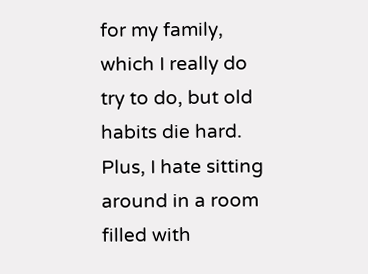for my family, which I really do try to do, but old habits die hard. Plus, I hate sitting around in a room filled with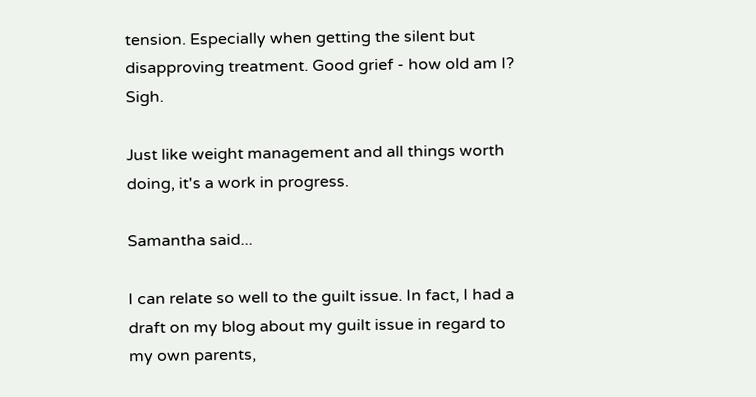tension. Especially when getting the silent but disapproving treatment. Good grief - how old am I? Sigh.

Just like weight management and all things worth doing, it's a work in progress.

Samantha said...

I can relate so well to the guilt issue. In fact, I had a draft on my blog about my guilt issue in regard to my own parents,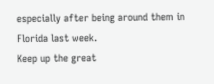especially after being around them in Florida last week.
Keep up the great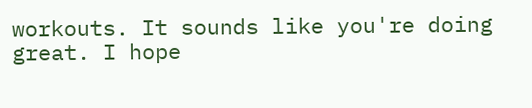workouts. It sounds like you're doing great. I hope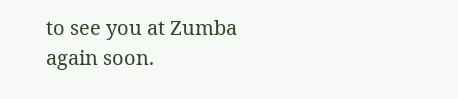to see you at Zumba again soon.